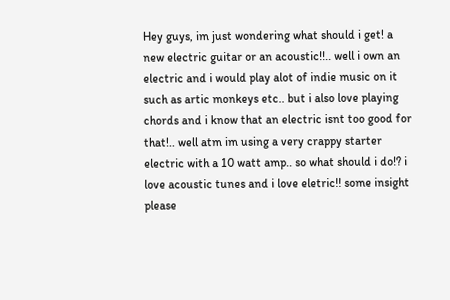Hey guys, im just wondering what should i get! a new electric guitar or an acoustic!!.. well i own an electric and i would play alot of indie music on it such as artic monkeys etc.. but i also love playing chords and i know that an electric isnt too good for that!.. well atm im using a very crappy starter electric with a 10 watt amp.. so what should i do!? i love acoustic tunes and i love eletric!! some insight please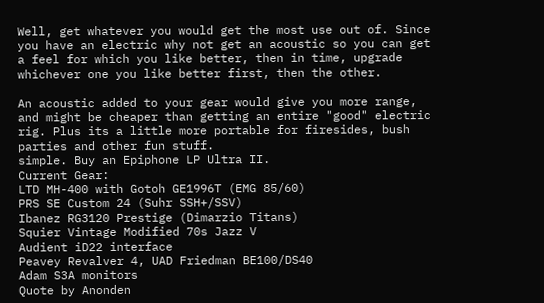Well, get whatever you would get the most use out of. Since you have an electric why not get an acoustic so you can get a feel for which you like better, then in time, upgrade whichever one you like better first, then the other.

An acoustic added to your gear would give you more range, and might be cheaper than getting an entire "good" electric rig. Plus its a little more portable for firesides, bush parties and other fun stuff.
simple. Buy an Epiphone LP Ultra II.
Current Gear:
LTD MH-400 with Gotoh GE1996T (EMG 85/60)
PRS SE Custom 24 (Suhr SSH+/SSV)
Ibanez RG3120 Prestige (Dimarzio Titans)
Squier Vintage Modified 70s Jazz V
Audient iD22 interface
Peavey Revalver 4, UAD Friedman BE100/DS40
Adam S3A monitors
Quote by Anonden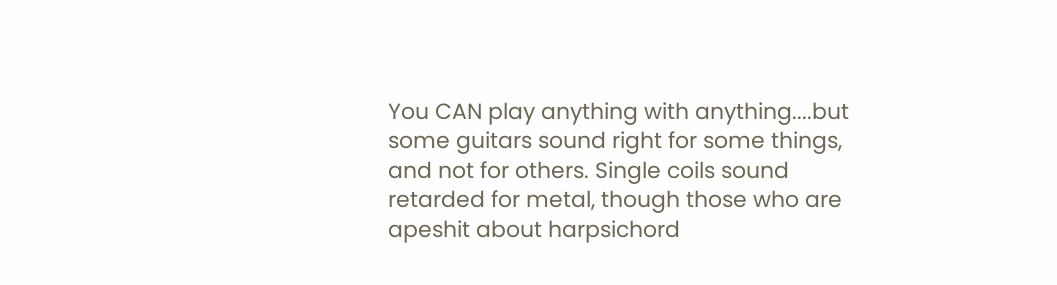You CAN play anything with anything....but some guitars sound right for some things, and not for others. Single coils sound retarded for metal, though those who are apeshit about harpsichord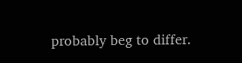probably beg to differ.